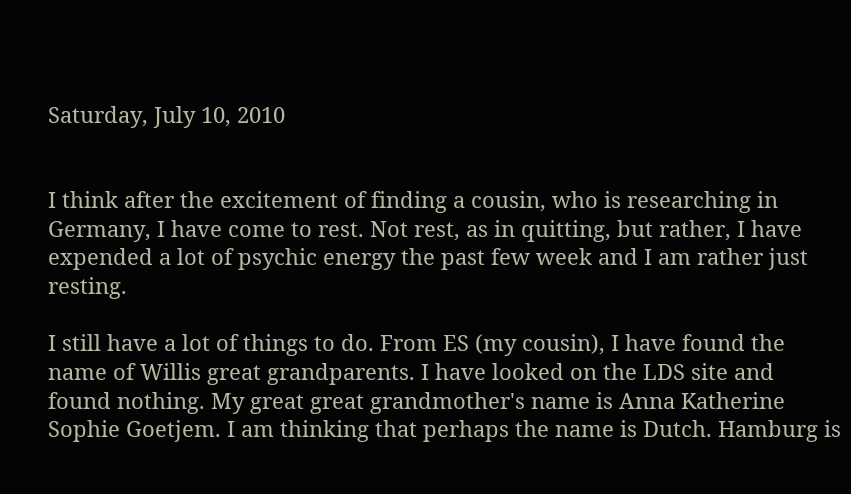Saturday, July 10, 2010


I think after the excitement of finding a cousin, who is researching in Germany, I have come to rest. Not rest, as in quitting, but rather, I have expended a lot of psychic energy the past few week and I am rather just resting.

I still have a lot of things to do. From ES (my cousin), I have found the name of Willis great grandparents. I have looked on the LDS site and found nothing. My great great grandmother's name is Anna Katherine Sophie Goetjem. I am thinking that perhaps the name is Dutch. Hamburg is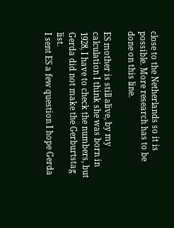close to the Netherlands so it is possible. More research has to be done on this line.

ES mother is still alive, by my calculation I think she was born in 1928, I have to check the numbers, but Gerda did not make the Gerburtstag list.
I sent ES a few question I hope Gerda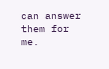can answer them for me.